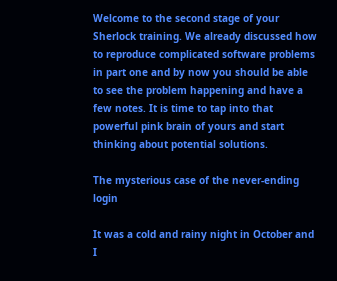Welcome to the second stage of your Sherlock training. We already discussed how to reproduce complicated software problems in part one and by now you should be able to see the problem happening and have a few notes. It is time to tap into that powerful pink brain of yours and start thinking about potential solutions.

The mysterious case of the never-ending login

It was a cold and rainy night in October and I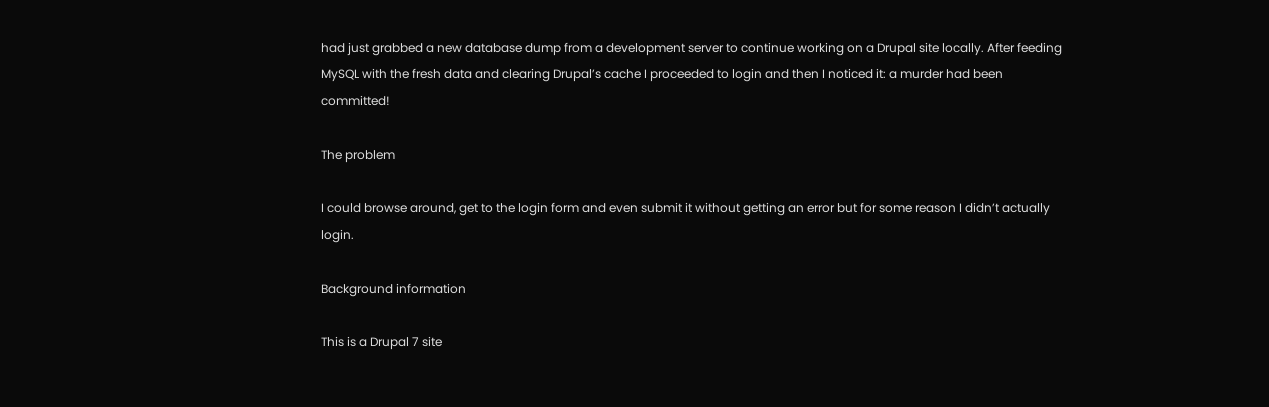had just grabbed a new database dump from a development server to continue working on a Drupal site locally. After feeding MySQL with the fresh data and clearing Drupal’s cache I proceeded to login and then I noticed it: a murder had been committed!

The problem

I could browse around, get to the login form and even submit it without getting an error but for some reason I didn’t actually login.

Background information

This is a Drupal 7 site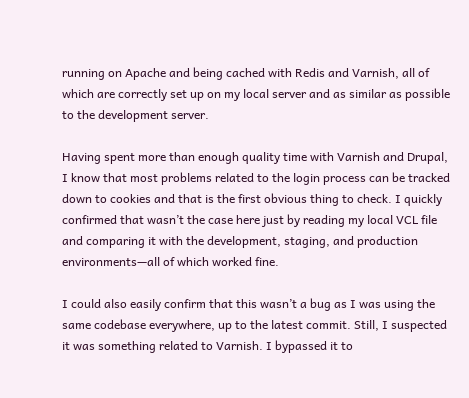running on Apache and being cached with Redis and Varnish, all of which are correctly set up on my local server and as similar as possible to the development server.

Having spent more than enough quality time with Varnish and Drupal, I know that most problems related to the login process can be tracked down to cookies and that is the first obvious thing to check. I quickly confirmed that wasn’t the case here just by reading my local VCL file and comparing it with the development, staging, and production environments—all of which worked fine.

I could also easily confirm that this wasn’t a bug as I was using the same codebase everywhere, up to the latest commit. Still, I suspected it was something related to Varnish. I bypassed it to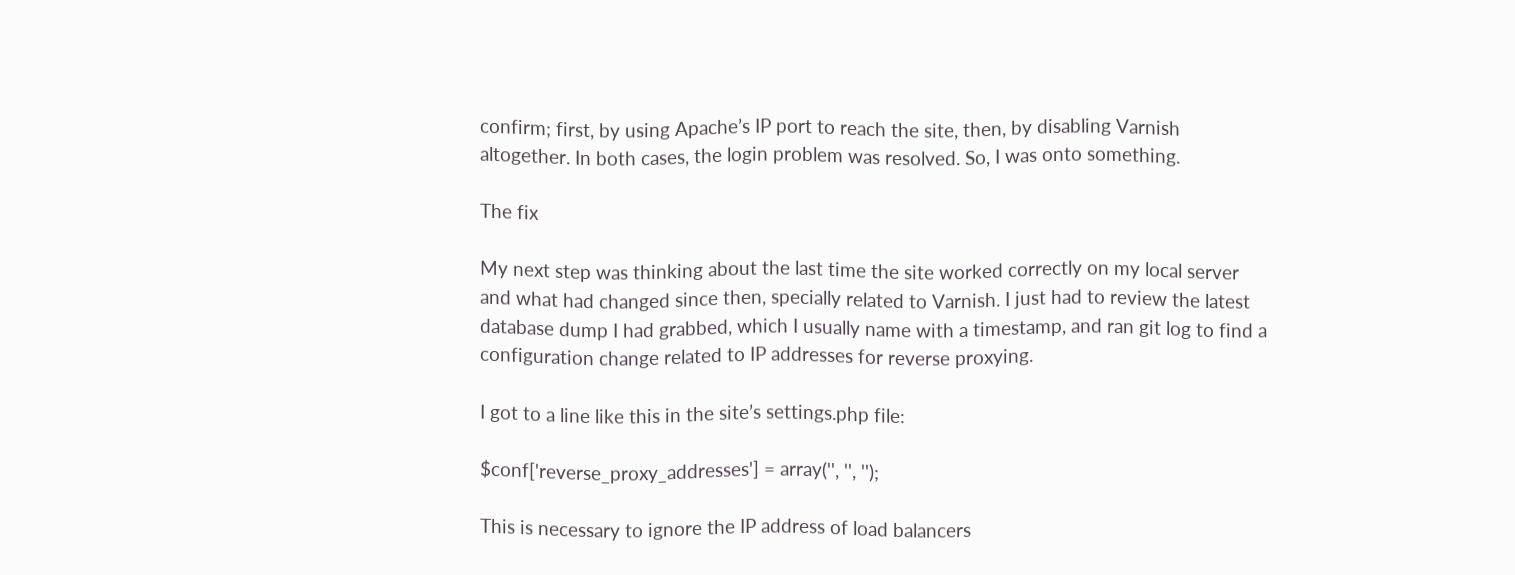confirm; first, by using Apache’s IP port to reach the site, then, by disabling Varnish altogether. In both cases, the login problem was resolved. So, I was onto something.

The fix

My next step was thinking about the last time the site worked correctly on my local server and what had changed since then, specially related to Varnish. I just had to review the latest database dump I had grabbed, which I usually name with a timestamp, and ran git log to find a configuration change related to IP addresses for reverse proxying.

I got to a line like this in the site’s settings.php file:

$conf['reverse_proxy_addresses'] = array('', '', '');

This is necessary to ignore the IP address of load balancers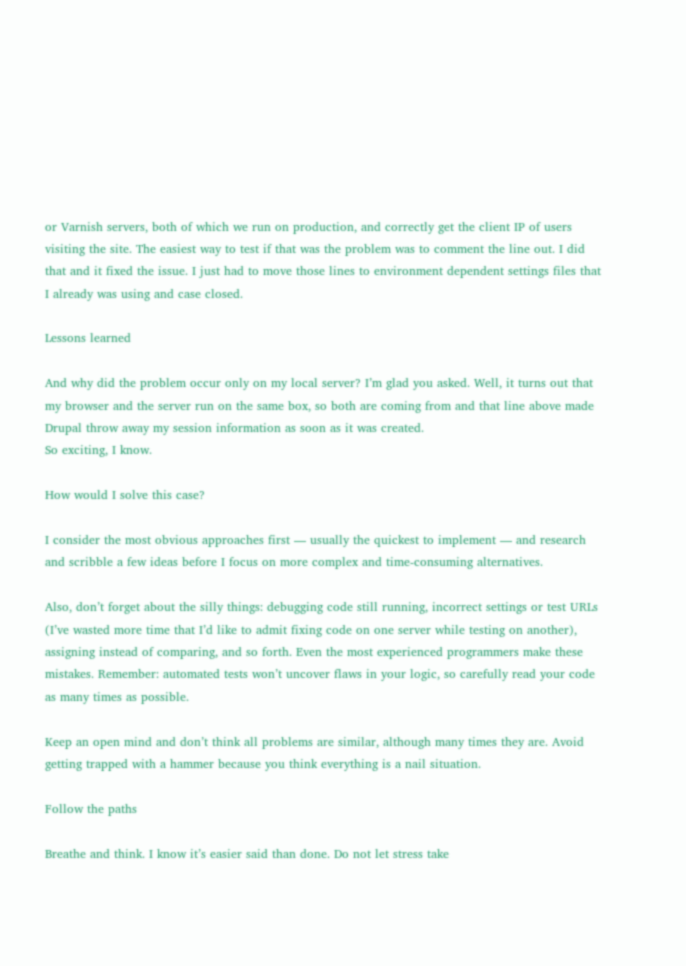or Varnish servers, both of which we run on production, and correctly get the client IP of users visiting the site. The easiest way to test if that was the problem was to comment the line out. I did that and it fixed the issue. I just had to move those lines to environment dependent settings files that I already was using and case closed.

Lessons learned

And why did the problem occur only on my local server? I’m glad you asked. Well, it turns out that my browser and the server run on the same box, so both are coming from and that line above made Drupal throw away my session information as soon as it was created.
So exciting, I know.

How would I solve this case?

I consider the most obvious approaches first — usually the quickest to implement — and research and scribble a few ideas before I focus on more complex and time-consuming alternatives.

Also, don’t forget about the silly things: debugging code still running, incorrect settings or test URLs (I’ve wasted more time that I’d like to admit fixing code on one server while testing on another), assigning instead of comparing, and so forth. Even the most experienced programmers make these mistakes. Remember: automated tests won’t uncover flaws in your logic, so carefully read your code as many times as possible.

Keep an open mind and don’t think all problems are similar, although many times they are. Avoid getting trapped with a hammer because you think everything is a nail situation.

Follow the paths

Breathe and think. I know it’s easier said than done. Do not let stress take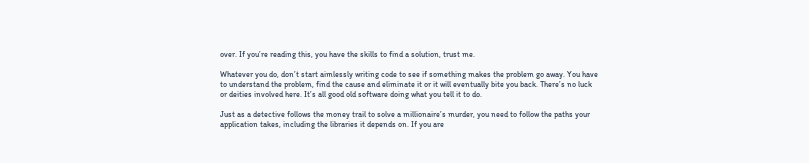over. If you’re reading this, you have the skills to find a solution, trust me.

Whatever you do, don’t start aimlessly writing code to see if something makes the problem go away. You have to understand the problem, find the cause and eliminate it or it will eventually bite you back. There’s no luck or deities involved here. It’s all good old software doing what you tell it to do.

Just as a detective follows the money trail to solve a millionaire’s murder, you need to follow the paths your application takes, including the libraries it depends on. If you are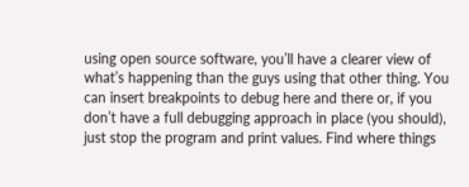using open source software, you’ll have a clearer view of what’s happening than the guys using that other thing. You can insert breakpoints to debug here and there or, if you don’t have a full debugging approach in place (you should), just stop the program and print values. Find where things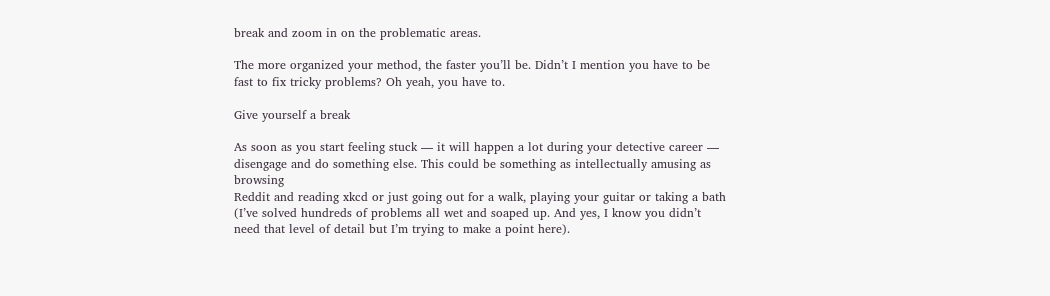break and zoom in on the problematic areas.

The more organized your method, the faster you’ll be. Didn’t I mention you have to be fast to fix tricky problems? Oh yeah, you have to.

Give yourself a break

As soon as you start feeling stuck — it will happen a lot during your detective career — disengage and do something else. This could be something as intellectually amusing as browsing
Reddit and reading xkcd or just going out for a walk, playing your guitar or taking a bath (I’ve solved hundreds of problems all wet and soaped up. And yes, I know you didn’t need that level of detail but I’m trying to make a point here).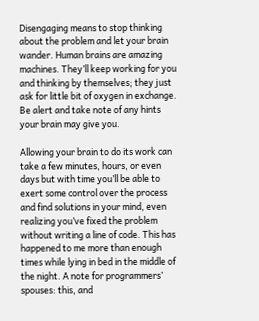Disengaging means to stop thinking about the problem and let your brain wander. Human brains are amazing machines. They’ll keep working for you and thinking by themselves; they just ask for little bit of oxygen in exchange. Be alert and take note of any hints your brain may give you.

Allowing your brain to do its work can take a few minutes, hours, or even days but with time you’ll be able to exert some control over the process and find solutions in your mind, even realizing you’ve fixed the problem without writing a line of code. This has happened to me more than enough times while lying in bed in the middle of the night. A note for programmers’ spouses: this, and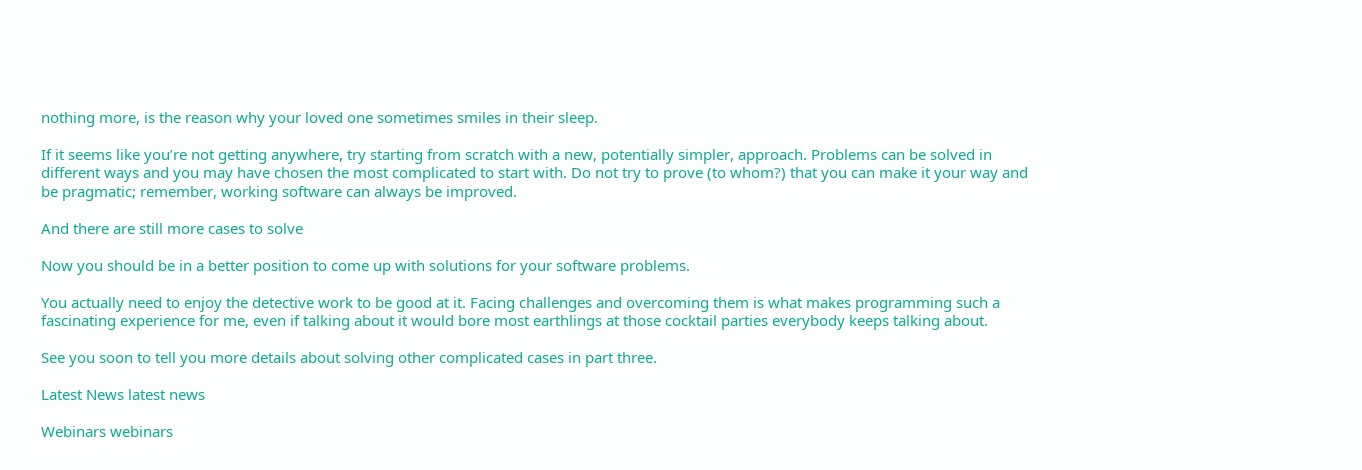nothing more, is the reason why your loved one sometimes smiles in their sleep.

If it seems like you’re not getting anywhere, try starting from scratch with a new, potentially simpler, approach. Problems can be solved in different ways and you may have chosen the most complicated to start with. Do not try to prove (to whom?) that you can make it your way and be pragmatic; remember, working software can always be improved.

And there are still more cases to solve

Now you should be in a better position to come up with solutions for your software problems.

You actually need to enjoy the detective work to be good at it. Facing challenges and overcoming them is what makes programming such a fascinating experience for me, even if talking about it would bore most earthlings at those cocktail parties everybody keeps talking about.

See you soon to tell you more details about solving other complicated cases in part three.

Latest News latest news

Webinars webinars